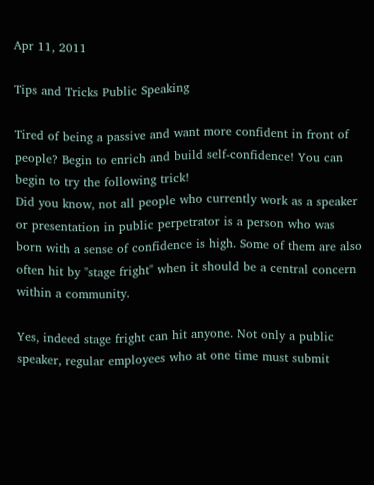Apr 11, 2011

Tips and Tricks Public Speaking

Tired of being a passive and want more confident in front of people? Begin to enrich and build self-confidence! You can begin to try the following trick!
Did you know, not all people who currently work as a speaker or presentation in public perpetrator is a person who was born with a sense of confidence is high. Some of them are also often hit by "stage fright" when it should be a central concern within a community.

Yes, indeed stage fright can hit anyone. Not only a public speaker, regular employees who at one time must submit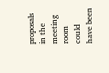proposals in the meeting room could have been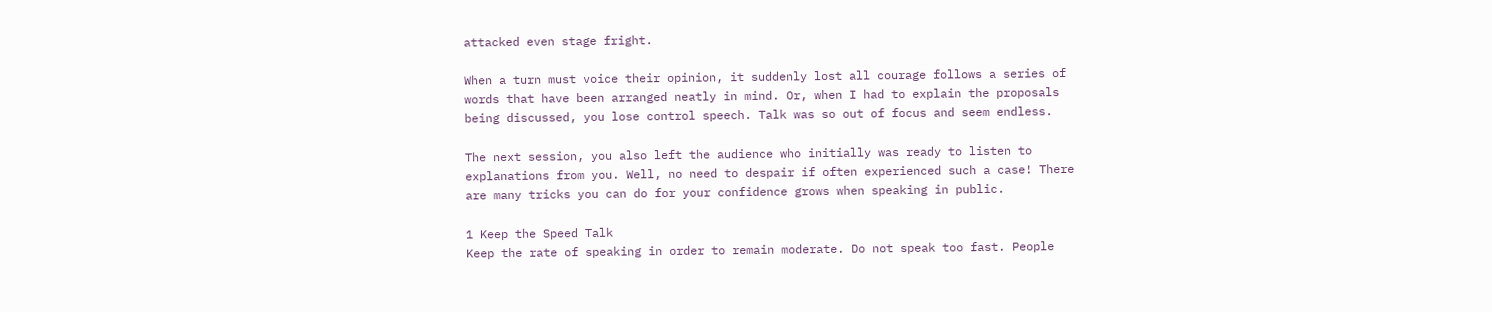attacked even stage fright.

When a turn must voice their opinion, it suddenly lost all courage follows a series of words that have been arranged neatly in mind. Or, when I had to explain the proposals being discussed, you lose control speech. Talk was so out of focus and seem endless.

The next session, you also left the audience who initially was ready to listen to explanations from you. Well, no need to despair if often experienced such a case! There are many tricks you can do for your confidence grows when speaking in public.

1 Keep the Speed Talk
Keep the rate of speaking in order to remain moderate. Do not speak too fast. People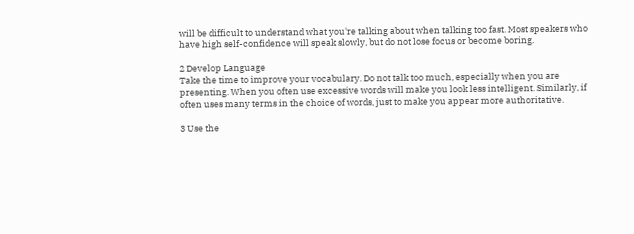will be difficult to understand what you're talking about when talking too fast. Most speakers who have high self-confidence will speak slowly, but do not lose focus or become boring.

2 Develop Language
Take the time to improve your vocabulary. Do not talk too much, especially when you are presenting. When you often use excessive words will make you look less intelligent. Similarly, if often uses many terms in the choice of words, just to make you appear more authoritative.

3 Use the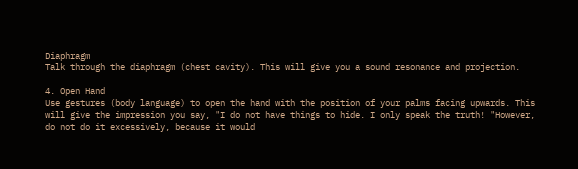Diaphragm
Talk through the diaphragm (chest cavity). This will give you a sound resonance and projection.

4. Open Hand
Use gestures (body language) to open the hand with the position of your palms facing upwards. This will give the impression you say, "I do not have things to hide. I only speak the truth! "However, do not do it excessively, because it would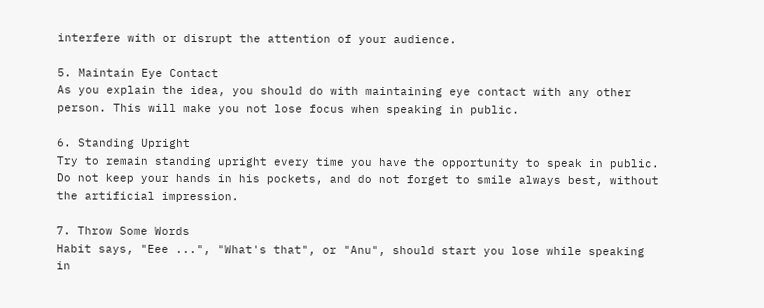interfere with or disrupt the attention of your audience.

5. Maintain Eye Contact
As you explain the idea, you should do with maintaining eye contact with any other person. This will make you not lose focus when speaking in public.

6. Standing Upright
Try to remain standing upright every time you have the opportunity to speak in public. Do not keep your hands in his pockets, and do not forget to smile always best, without the artificial impression.

7. Throw Some Words
Habit says, "Eee ...", "What's that", or "Anu", should start you lose while speaking in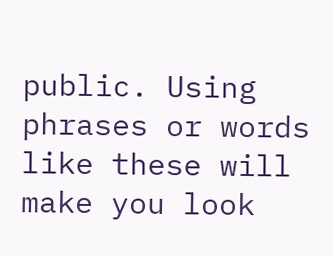public. Using phrases or words like these will make you look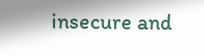insecure and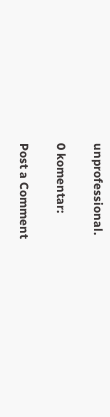unprofessional.

0 komentar:

Post a Comment